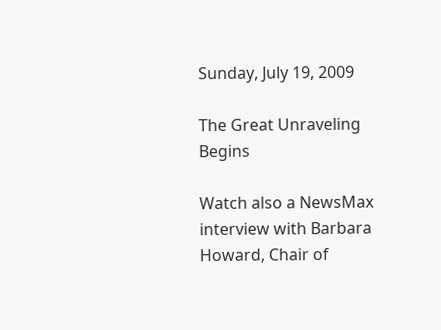Sunday, July 19, 2009

The Great Unraveling Begins

Watch also a NewsMax interview with Barbara Howard, Chair of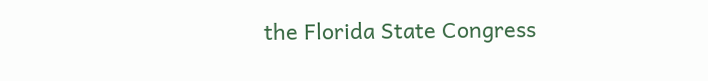the Florida State Congress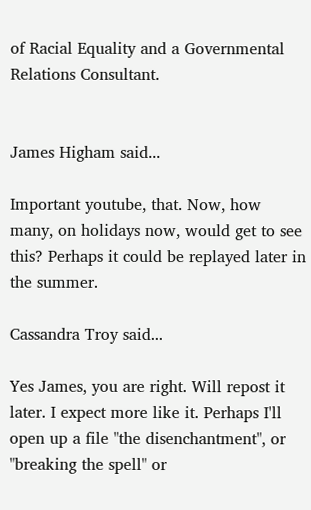of Racial Equality and a Governmental Relations Consultant.


James Higham said...

Important youtube, that. Now, how many, on holidays now, would get to see this? Perhaps it could be replayed later in the summer.

Cassandra Troy said...

Yes James, you are right. Will repost it later. I expect more like it. Perhaps I'll open up a file "the disenchantment", or "breaking the spell" or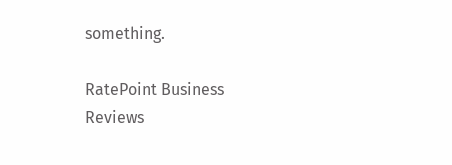something.

RatePoint Business Reviews